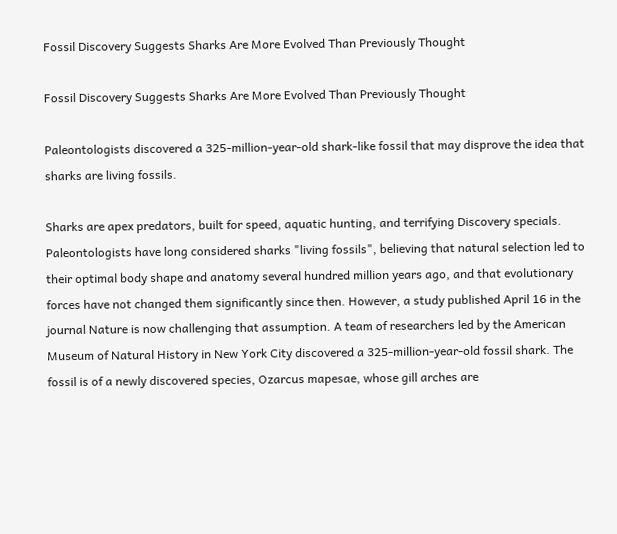Fossil Discovery Suggests Sharks Are More Evolved Than Previously Thought

Fossil Discovery Suggests Sharks Are More Evolved Than Previously Thought

Paleontologists discovered a 325-million-year-old shark-like fossil that may disprove the idea that sharks are living fossils.

Sharks are apex predators, built for speed, aquatic hunting, and terrifying Discovery specials. Paleontologists have long considered sharks "living fossils", believing that natural selection led to their optimal body shape and anatomy several hundred million years ago, and that evolutionary forces have not changed them significantly since then. However, a study published April 16 in the journal Nature is now challenging that assumption. A team of researchers led by the American Museum of Natural History in New York City discovered a 325-million-year-old fossil shark. The fossil is of a newly discovered species, Ozarcus mapesae, whose gill arches are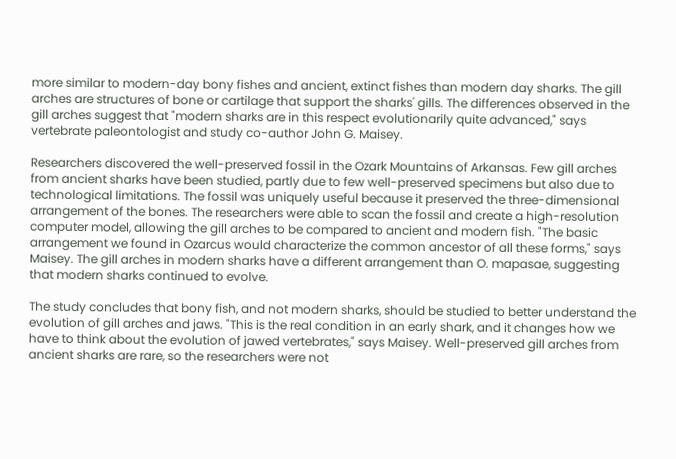more similar to modern-day bony fishes and ancient, extinct fishes than modern day sharks. The gill arches are structures of bone or cartilage that support the sharks' gills. The differences observed in the gill arches suggest that "modern sharks are in this respect evolutionarily quite advanced," says vertebrate paleontologist and study co-author John G. Maisey.

Researchers discovered the well-preserved fossil in the Ozark Mountains of Arkansas. Few gill arches from ancient sharks have been studied, partly due to few well-preserved specimens but also due to technological limitations. The fossil was uniquely useful because it preserved the three-dimensional arrangement of the bones. The researchers were able to scan the fossil and create a high-resolution computer model, allowing the gill arches to be compared to ancient and modern fish. "The basic arrangement we found in Ozarcus would characterize the common ancestor of all these forms," says Maisey. The gill arches in modern sharks have a different arrangement than O. mapasae, suggesting that modern sharks continued to evolve.

The study concludes that bony fish, and not modern sharks, should be studied to better understand the evolution of gill arches and jaws. "This is the real condition in an early shark, and it changes how we have to think about the evolution of jawed vertebrates," says Maisey. Well-preserved gill arches from ancient sharks are rare, so the researchers were not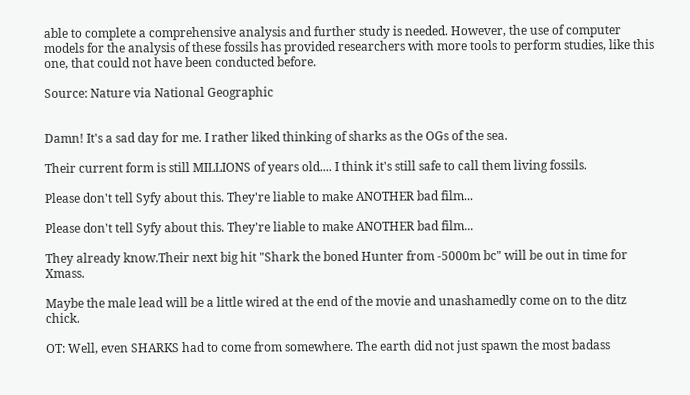able to complete a comprehensive analysis and further study is needed. However, the use of computer models for the analysis of these fossils has provided researchers with more tools to perform studies, like this one, that could not have been conducted before.

Source: Nature via National Geographic


Damn! It's a sad day for me. I rather liked thinking of sharks as the OGs of the sea.

Their current form is still MILLIONS of years old.... I think it's still safe to call them living fossils.

Please don't tell Syfy about this. They're liable to make ANOTHER bad film...

Please don't tell Syfy about this. They're liable to make ANOTHER bad film...

They already know.Their next big hit "Shark the boned Hunter from -5000m bc" will be out in time for Xmass.

Maybe the male lead will be a little wired at the end of the movie and unashamedly come on to the ditz chick.

OT: Well, even SHARKS had to come from somewhere. The earth did not just spawn the most badass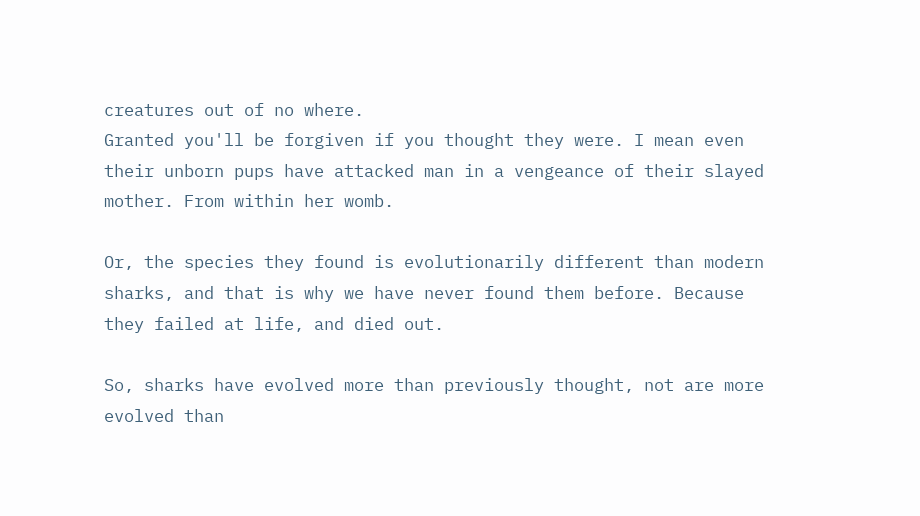creatures out of no where.
Granted you'll be forgiven if you thought they were. I mean even their unborn pups have attacked man in a vengeance of their slayed mother. From within her womb.

Or, the species they found is evolutionarily different than modern sharks, and that is why we have never found them before. Because they failed at life, and died out.

So, sharks have evolved more than previously thought, not are more evolved than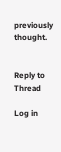previously thought.


Reply to Thread

Log in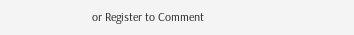or Register to Comment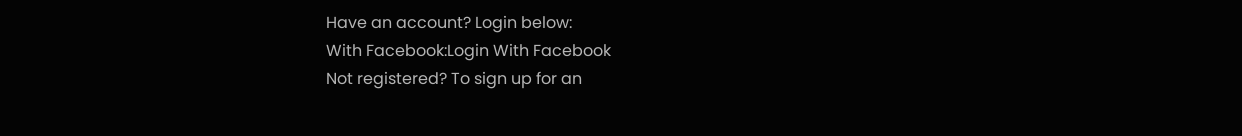Have an account? Login below:
With Facebook:Login With Facebook
Not registered? To sign up for an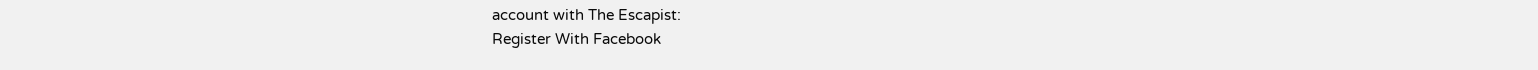account with The Escapist:
Register With Facebook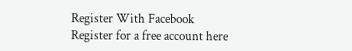Register With Facebook
Register for a free account here